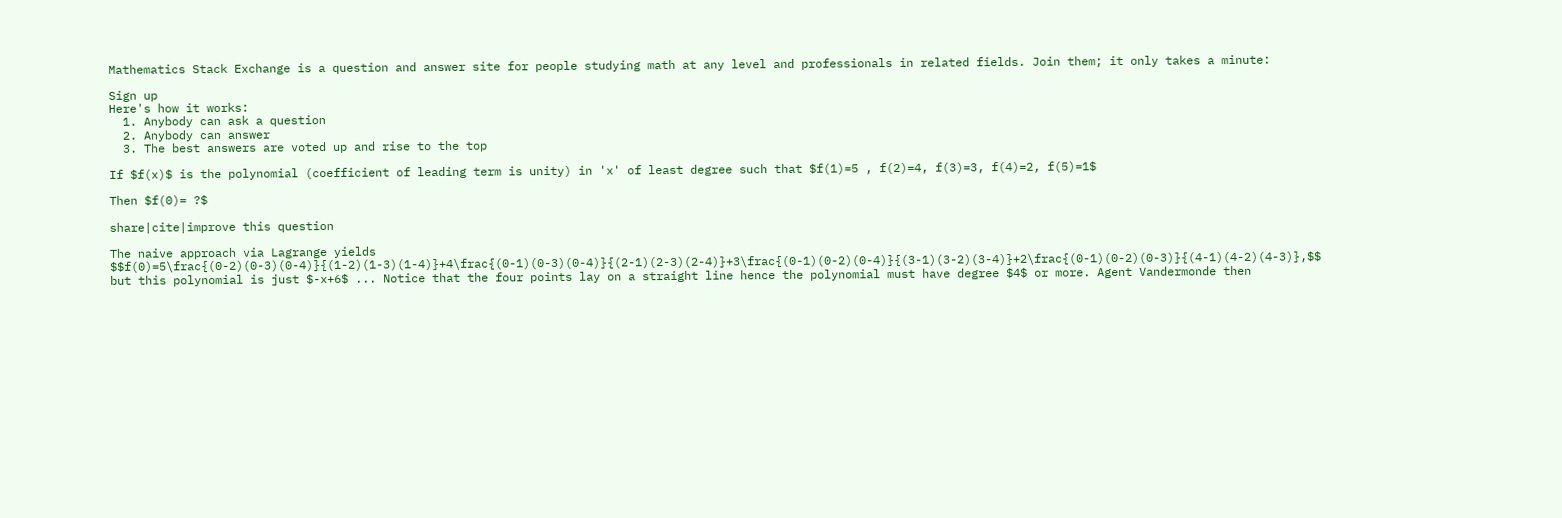Mathematics Stack Exchange is a question and answer site for people studying math at any level and professionals in related fields. Join them; it only takes a minute:

Sign up
Here's how it works:
  1. Anybody can ask a question
  2. Anybody can answer
  3. The best answers are voted up and rise to the top

If $f(x)$ is the polynomial (coefficient of leading term is unity) in 'x' of least degree such that $f(1)=5 , f(2)=4, f(3)=3, f(4)=2, f(5)=1$

Then $f(0)= ?$

share|cite|improve this question

The naive approach via Lagrange yields $$f(0)=5\frac{(0-2)(0-3)(0-4)}{(1-2)(1-3)(1-4)}+4\frac{(0-1)(0-3)(0-4)}{(2-1)(2-3)(2-4)}+3\frac{(0-1)(0-2)(0-4)}{(3-1)(3-2)(3-4)}+2\frac{(0-1)(0-2)(0-3)}{(4-1)(4-2)(4-3)},$$ but this polynomial is just $-x+6$ ... Notice that the four points lay on a straight line hence the polynomial must have degree $4$ or more. Agent Vandermonde then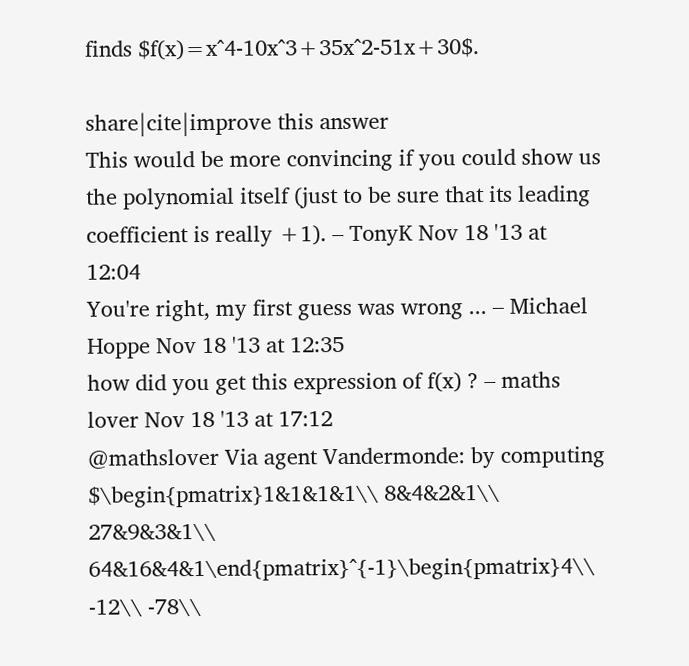finds $f(x)=x^4-10x^3+35x^2-51x+30$.

share|cite|improve this answer
This would be more convincing if you could show us the polynomial itself (just to be sure that its leading coefficient is really +1). – TonyK Nov 18 '13 at 12:04
You're right, my first guess was wrong ... – Michael Hoppe Nov 18 '13 at 12:35
how did you get this expression of f(x) ? – maths lover Nov 18 '13 at 17:12
@mathslover Via agent Vandermonde: by computing $\begin{pmatrix}1&1&1&1\\ 8&4&2&1\\ 27&9&3&1\\ 64&16&4&1\end{pmatrix}^{-1}\begin{pmatrix}4\\ -12\\ -78\\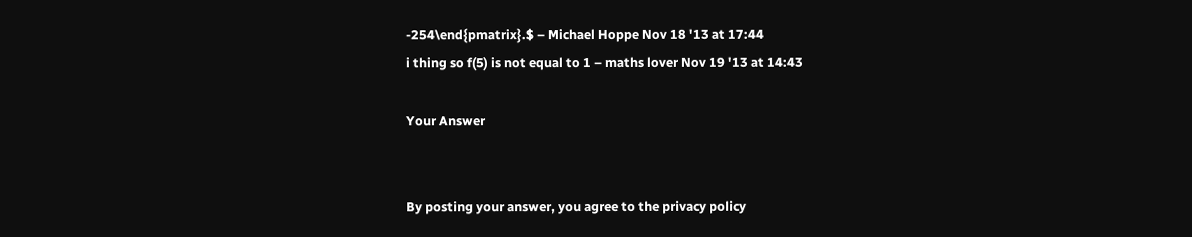-254\end{pmatrix}.$ – Michael Hoppe Nov 18 '13 at 17:44
i thing so f(5) is not equal to 1 – maths lover Nov 19 '13 at 14:43

Your Answer


By posting your answer, you agree to the privacy policy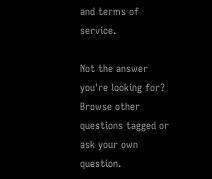and terms of service.

Not the answer you're looking for? Browse other questions tagged or ask your own question.